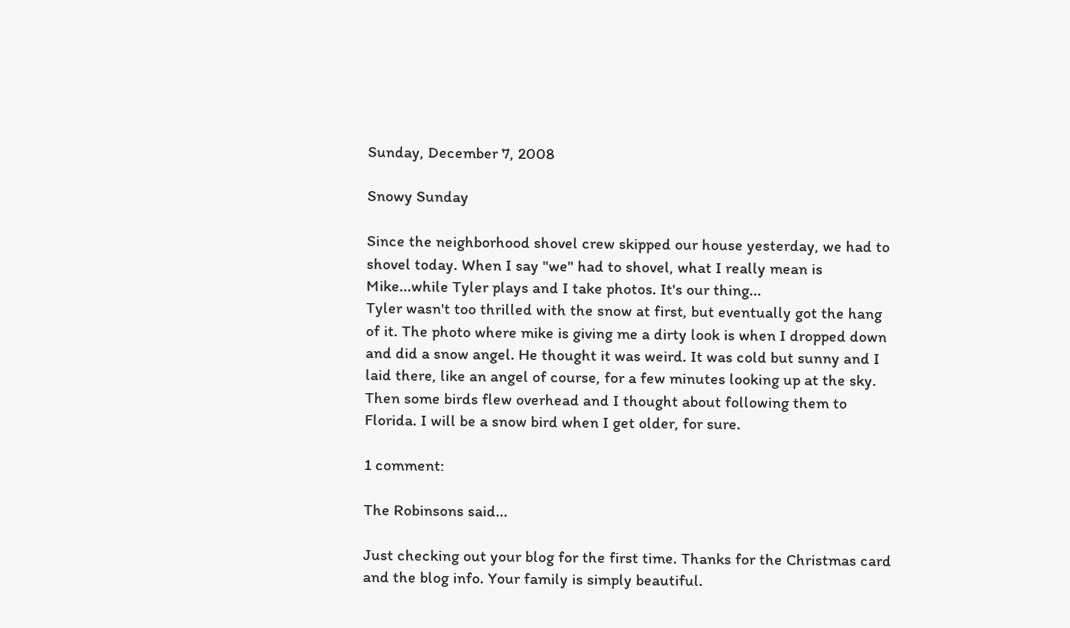Sunday, December 7, 2008

Snowy Sunday

Since the neighborhood shovel crew skipped our house yesterday, we had to shovel today. When I say "we" had to shovel, what I really mean is Mike...while Tyler plays and I take photos. It's our thing...
Tyler wasn't too thrilled with the snow at first, but eventually got the hang of it. The photo where mike is giving me a dirty look is when I dropped down and did a snow angel. He thought it was weird. It was cold but sunny and I laid there, like an angel of course, for a few minutes looking up at the sky. Then some birds flew overhead and I thought about following them to Florida. I will be a snow bird when I get older, for sure.

1 comment:

The Robinsons said...

Just checking out your blog for the first time. Thanks for the Christmas card and the blog info. Your family is simply beautiful.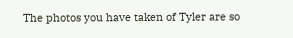The photos you have taken of Tyler are so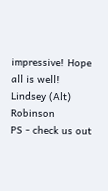impressive! Hope all is well!
Lindsey (Alt) Robinson
PS - check us out